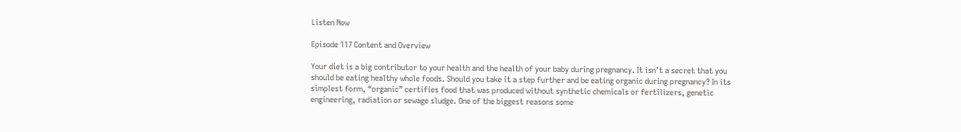Listen Now

Episode 117 Content and Overview

Your diet is a big contributor to your health and the health of your baby during pregnancy. It isn’t a secret that you should be eating healthy whole foods. Should you take it a step further and be eating organic during pregnancy? In its simplest form, “organic” certifies food that was produced without synthetic chemicals or fertilizers, genetic engineering, radiation or sewage sludge. One of the biggest reasons some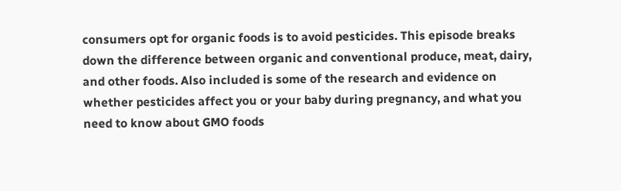consumers opt for organic foods is to avoid pesticides. This episode breaks down the difference between organic and conventional produce, meat, dairy, and other foods. Also included is some of the research and evidence on whether pesticides affect you or your baby during pregnancy, and what you need to know about GMO foods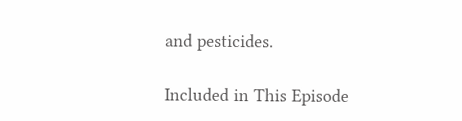and pesticides.

Included in This Episode